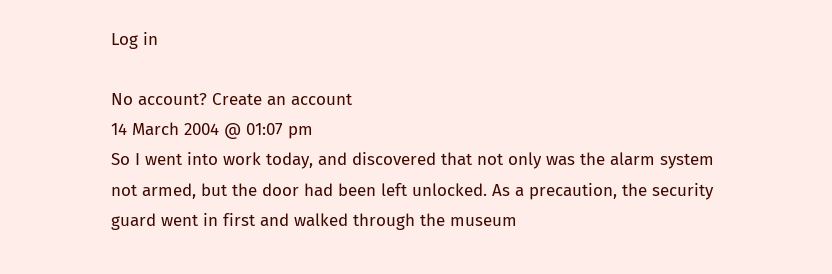Log in

No account? Create an account
14 March 2004 @ 01:07 pm
So I went into work today, and discovered that not only was the alarm system not armed, but the door had been left unlocked. As a precaution, the security guard went in first and walked through the museum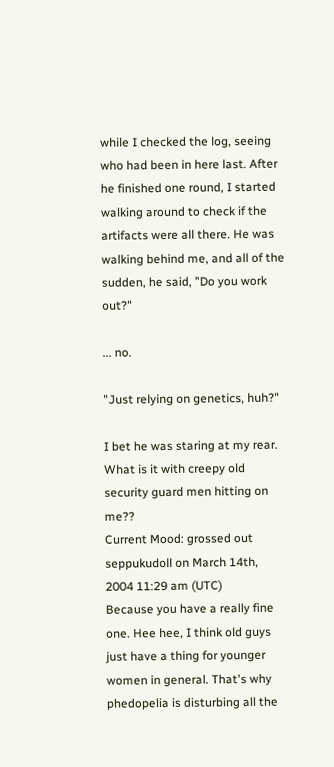while I checked the log, seeing who had been in here last. After he finished one round, I started walking around to check if the artifacts were all there. He was walking behind me, and all of the sudden, he said, "Do you work out?"

... no.

"Just relying on genetics, huh?"

I bet he was staring at my rear. What is it with creepy old security guard men hitting on me??
Current Mood: grossed out
seppukudoll on March 14th, 2004 11:29 am (UTC)
Because you have a really fine one. Hee hee, I think old guys just have a thing for younger women in general. That's why phedopelia is disturbing all the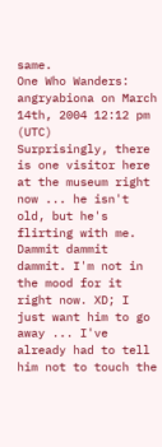same.
One Who Wanders: angryabiona on March 14th, 2004 12:12 pm (UTC)
Surprisingly, there is one visitor here at the museum right now ... he isn't old, but he's flirting with me. Dammit dammit dammit. I'm not in the mood for it right now. XD; I just want him to go away ... I've already had to tell him not to touch the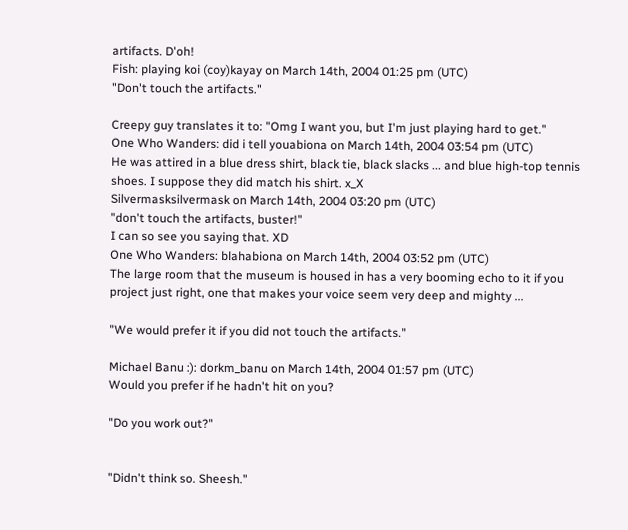artifacts. D'oh!
Fish: playing koi (coy)kayay on March 14th, 2004 01:25 pm (UTC)
"Don't touch the artifacts."

Creepy guy translates it to: "Omg I want you, but I'm just playing hard to get."
One Who Wanders: did i tell youabiona on March 14th, 2004 03:54 pm (UTC)
He was attired in a blue dress shirt, black tie, black slacks ... and blue high-top tennis shoes. I suppose they did match his shirt. x_X
Silvermasksilvermask on March 14th, 2004 03:20 pm (UTC)
"don't touch the artifacts, buster!"
I can so see you saying that. XD
One Who Wanders: blahabiona on March 14th, 2004 03:52 pm (UTC)
The large room that the museum is housed in has a very booming echo to it if you project just right, one that makes your voice seem very deep and mighty ...

"We would prefer it if you did not touch the artifacts."

Michael Banu :): dorkm_banu on March 14th, 2004 01:57 pm (UTC)
Would you prefer if he hadn't hit on you?

"Do you work out?"


"Didn't think so. Sheesh."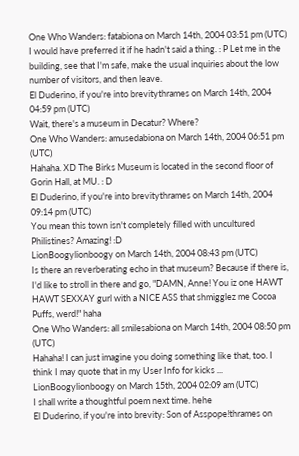One Who Wanders: fatabiona on March 14th, 2004 03:51 pm (UTC)
I would have preferred it if he hadn't said a thing. : P Let me in the building, see that I'm safe, make the usual inquiries about the low number of visitors, and then leave.
El Duderino, if you're into brevitythrames on March 14th, 2004 04:59 pm (UTC)
Wait, there's a museum in Decatur? Where?
One Who Wanders: amusedabiona on March 14th, 2004 06:51 pm (UTC)
Hahaha. XD The Birks Museum is located in the second floor of Gorin Hall, at MU. : D
El Duderino, if you're into brevitythrames on March 14th, 2004 09:14 pm (UTC)
You mean this town isn't completely filled with uncultured Philistines? Amazing! :D
LionBoogylionboogy on March 14th, 2004 08:43 pm (UTC)
Is there an reverberating echo in that museum? Because if there is, I'd like to stroll in there and go, "DAMN, Anne! You iz one HAWT HAWT SEXXAY gurl with a NICE ASS that shmigglez me Cocoa Puffs, werd!" haha
One Who Wanders: all smilesabiona on March 14th, 2004 08:50 pm (UTC)
Hahaha! I can just imagine you doing something like that, too. I think I may quote that in my User Info for kicks ...
LionBoogylionboogy on March 15th, 2004 02:09 am (UTC)
I shall write a thoughtful poem next time. hehe
El Duderino, if you're into brevity: Son of Asspope!thrames on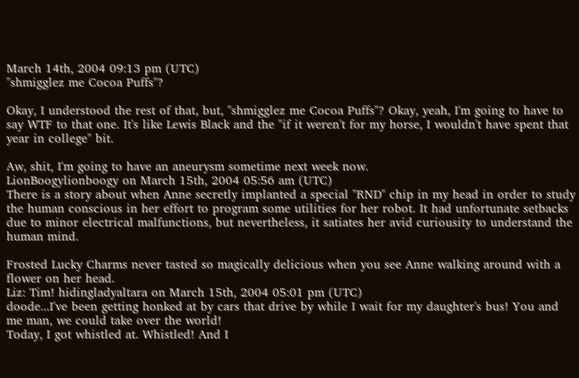March 14th, 2004 09:13 pm (UTC)
"shmigglez me Cocoa Puffs"?

Okay, I understood the rest of that, but, "shmigglez me Cocoa Puffs"? Okay, yeah, I'm going to have to say WTF to that one. It's like Lewis Black and the "if it weren't for my horse, I wouldn't have spent that year in college" bit.

Aw, shit, I'm going to have an aneurysm sometime next week now.
LionBoogylionboogy on March 15th, 2004 05:56 am (UTC)
There is a story about when Anne secretly implanted a special "RND" chip in my head in order to study the human conscious in her effort to program some utilities for her robot. It had unfortunate setbacks due to minor electrical malfunctions, but nevertheless, it satiates her avid curiousity to understand the human mind.

Frosted Lucky Charms never tasted so magically delicious when you see Anne walking around with a flower on her head.
Liz: Tim! hidingladyaltara on March 15th, 2004 05:01 pm (UTC)
doode...I've been getting honked at by cars that drive by while I wait for my daughter's bus! You and me man, we could take over the world!
Today, I got whistled at. Whistled! And I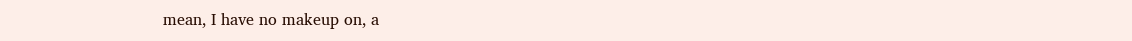mean, I have no makeup on, a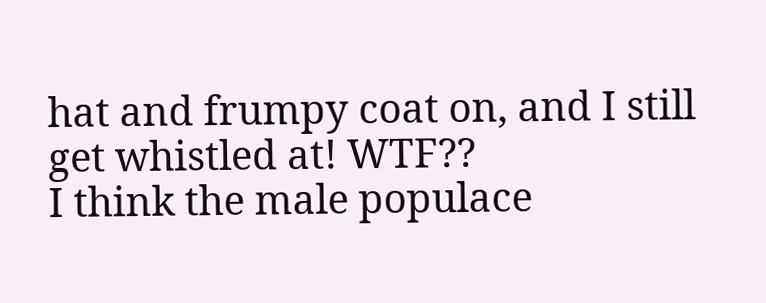hat and frumpy coat on, and I still get whistled at! WTF??
I think the male populace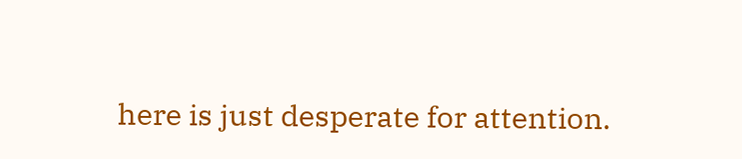here is just desperate for attention.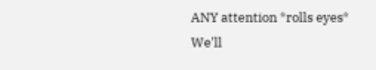ANY attention *rolls eyes*
We'll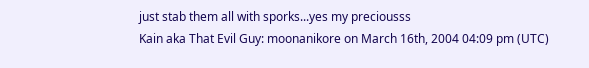just stab them all with sporks...yes my preciousss
Kain aka That Evil Guy: moonanikore on March 16th, 2004 04:09 pm (UTC)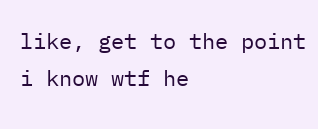like, get to the point
i know wtf he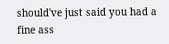should've just said you had a fine ass